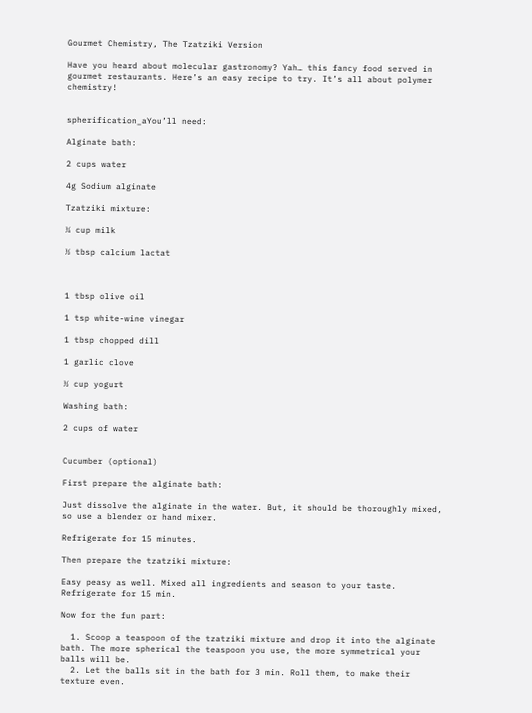Gourmet Chemistry, The Tzatziki Version

Have you heard about molecular gastronomy? Yah… this fancy food served in gourmet restaurants. Here’s an easy recipe to try. It’s all about polymer chemistry!


spherification_aYou’ll need:

Alginate bath:

2 cups water

4g Sodium alginate

Tzatziki mixture:

¼ cup milk

½ tbsp calcium lactat



1 tbsp olive oil

1 tsp white-wine vinegar

1 tbsp chopped dill

1 garlic clove

½ cup yogurt

Washing bath:

2 cups of water


Cucumber (optional)

First prepare the alginate bath:

Just dissolve the alginate in the water. But, it should be thoroughly mixed, so use a blender or hand mixer.

Refrigerate for 15 minutes.

Then prepare the tzatziki mixture:

Easy peasy as well. Mixed all ingredients and season to your taste. Refrigerate for 15 min.

Now for the fun part:

  1. Scoop a teaspoon of the tzatziki mixture and drop it into the alginate bath. The more spherical the teaspoon you use, the more symmetrical your balls will be.
  2. Let the balls sit in the bath for 3 min. Roll them, to make their texture even.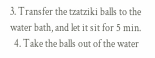3. Transfer the tzatziki balls to the water bath, and let it sit for 5 min.
  4. Take the balls out of the water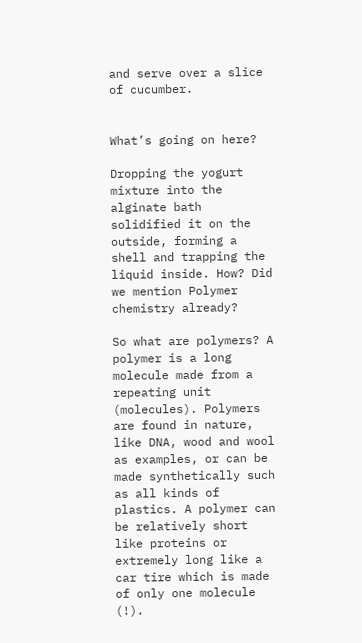and serve over a slice of cucumber.


What’s going on here?

Dropping the yogurt mixture into the alginate bath solidified it on the outside, forming a shell and trapping the liquid inside. How? Did we mention Polymer chemistry already?

So what are polymers? A polymer is a long molecule made from a repeating unit (molecules). Polymers are found in nature, like DNA, wood and wool as examples, or can be made synthetically such as all kinds of plastics. A polymer can be relatively short like proteins or extremely long like a car tire which is made of only one molecule (!).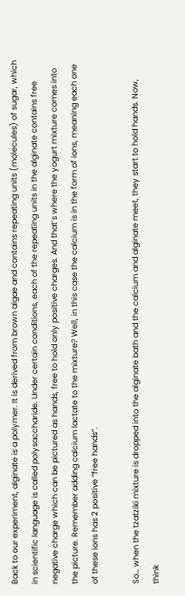Back to our experiment, alginate is a polymer. It is derived from brown algae and contains repeating units (molecules) of sugar, which in scientific language is called polysaccharide. Under certain conditions, each of the repeating units in the alginate contains free negative charge which can be pictured as hands, free to hold only positive charges. And that’s where the yogurt mixture comes into the picture. Remember adding calcium lactate to the mixture? Well, in this case the calcium is in the form of ions, meaning each one of these ions has 2 positive “free hands”.

So… when the tzatziki mixture is dropped into the alginate bath and the calcium and alginate meet, they start to hold hands. Now, think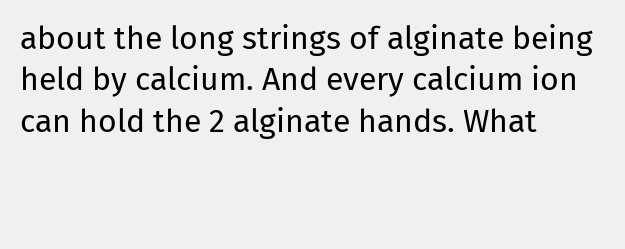about the long strings of alginate being held by calcium. And every calcium ion can hold the 2 alginate hands. What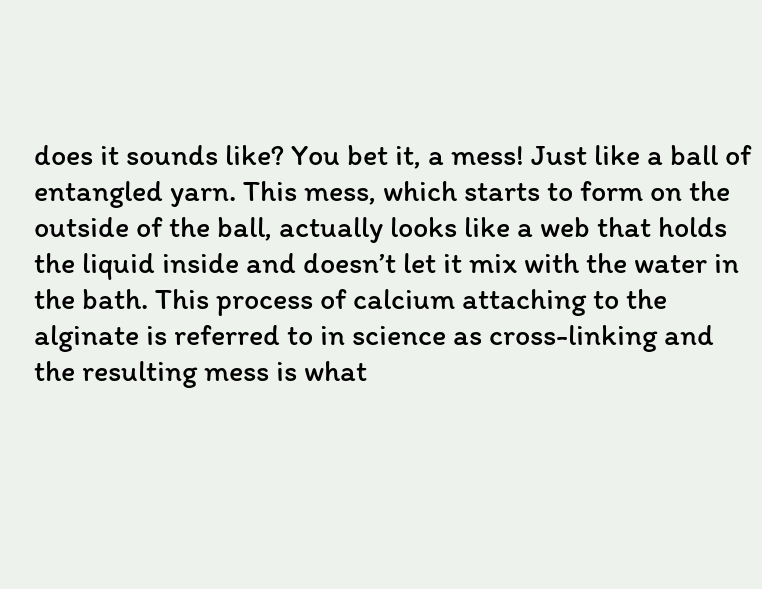does it sounds like? You bet it, a mess! Just like a ball of entangled yarn. This mess, which starts to form on the outside of the ball, actually looks like a web that holds the liquid inside and doesn’t let it mix with the water in the bath. This process of calcium attaching to the alginate is referred to in science as cross-linking and the resulting mess is what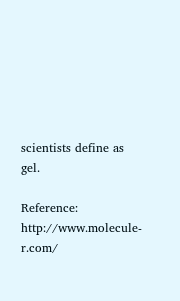scientists define as gel.

Reference: http://www.molecule-r.com/